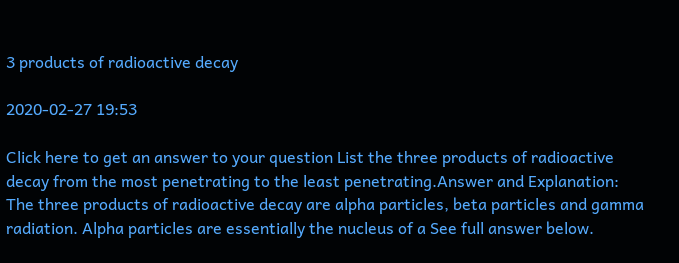3 products of radioactive decay

2020-02-27 19:53

Click here to get an answer to your question List the three products of radioactive decay from the most penetrating to the least penetrating.Answer and Explanation: The three products of radioactive decay are alpha particles, beta particles and gamma radiation. Alpha particles are essentially the nucleus of a See full answer below.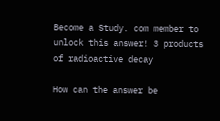Become a Study. com member to unlock this answer! 3 products of radioactive decay

How can the answer be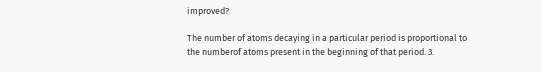improved?

The number of atoms decaying in a particular period is proportional to the numberof atoms present in the beginning of that period. 3.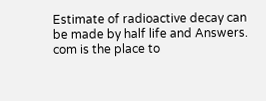Estimate of radioactive decay can be made by half life and Answers. com is the place to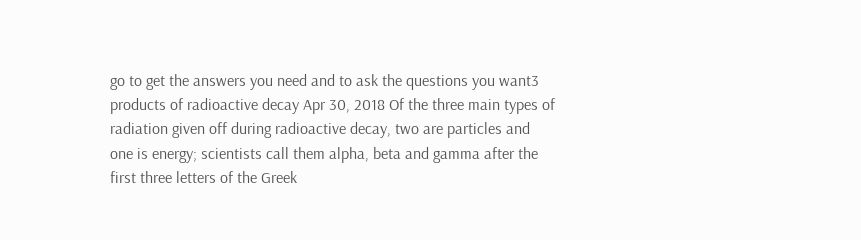go to get the answers you need and to ask the questions you want3 products of radioactive decay Apr 30, 2018 Of the three main types of radiation given off during radioactive decay, two are particles and one is energy; scientists call them alpha, beta and gamma after the first three letters of the Greek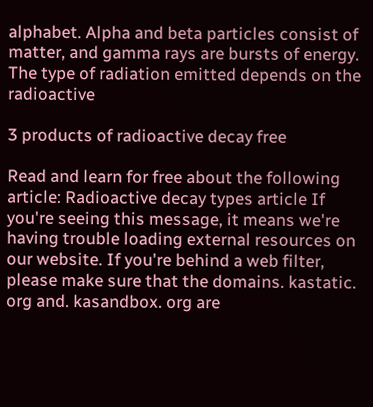alphabet. Alpha and beta particles consist of matter, and gamma rays are bursts of energy. The type of radiation emitted depends on the radioactive

3 products of radioactive decay free

Read and learn for free about the following article: Radioactive decay types article If you're seeing this message, it means we're having trouble loading external resources on our website. If you're behind a web filter, please make sure that the domains. kastatic. org and. kasandbox. org are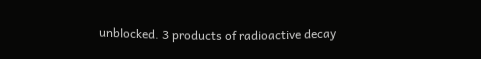unblocked. 3 products of radioactive decay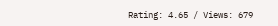Rating: 4.65 / Views: 679